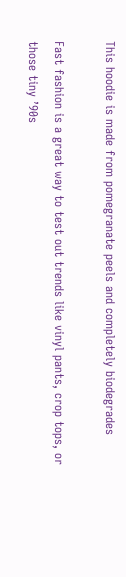This hoodie is made from pomegranate peels and completely biodegrades

Fast fashion is a great way to test out trends like vinyl pants, crop tops, or those tiny ’90s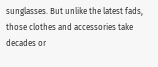sunglasses. But unlike the latest fads, those clothes and accessories take decades or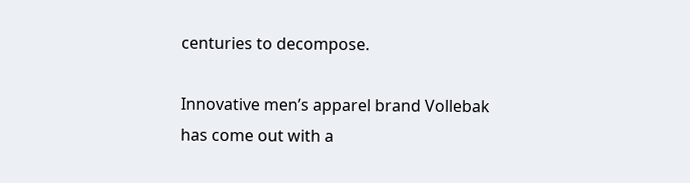centuries to decompose.

Innovative men’s apparel brand Vollebak has come out with a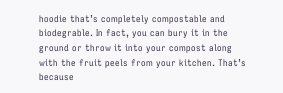hoodie that’s completely compostable and biodegrable. In fact, you can bury it in the ground or throw it into your compost along with the fruit peels from your kitchen. That’s because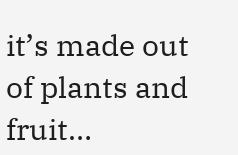it’s made out of plants and fruit…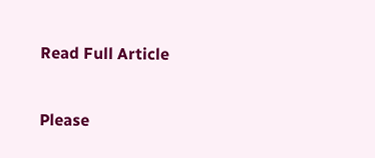Read Full Article


Please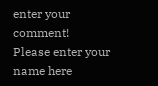enter your comment!
Please enter your name here